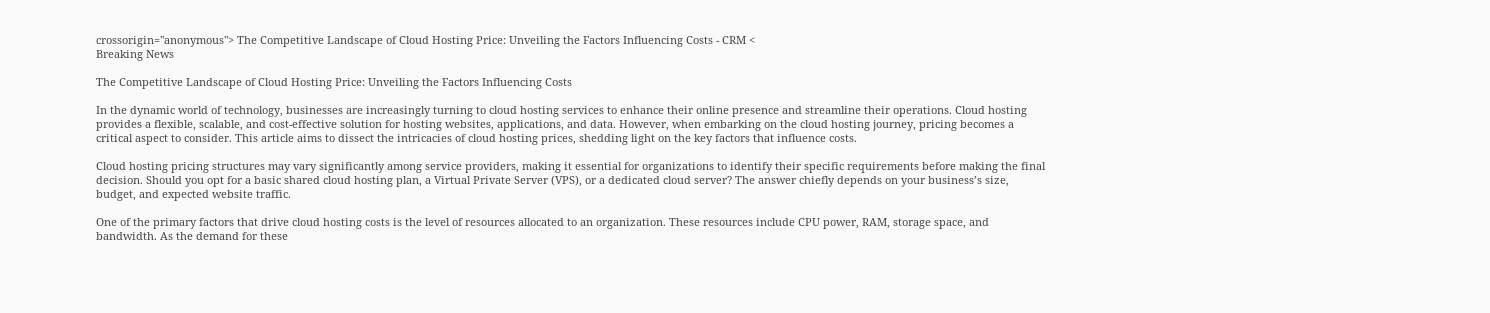crossorigin="anonymous"> The Competitive Landscape of Cloud Hosting Price: Unveiling the Factors Influencing Costs - CRM <
Breaking News

The Competitive Landscape of Cloud Hosting Price: Unveiling the Factors Influencing Costs

In the dynamic world of technology, businesses are increasingly turning to cloud hosting services to enhance their online presence and streamline their operations. Cloud hosting provides a flexible, scalable, and cost-effective solution for hosting websites, applications, and data. However, when embarking on the cloud hosting journey, pricing becomes a critical aspect to consider. This article aims to dissect the intricacies of cloud hosting prices, shedding light on the key factors that influence costs.

Cloud hosting pricing structures may vary significantly among service providers, making it essential for organizations to identify their specific requirements before making the final decision. Should you opt for a basic shared cloud hosting plan, a Virtual Private Server (VPS), or a dedicated cloud server? The answer chiefly depends on your business’s size, budget, and expected website traffic.

One of the primary factors that drive cloud hosting costs is the level of resources allocated to an organization. These resources include CPU power, RAM, storage space, and bandwidth. As the demand for these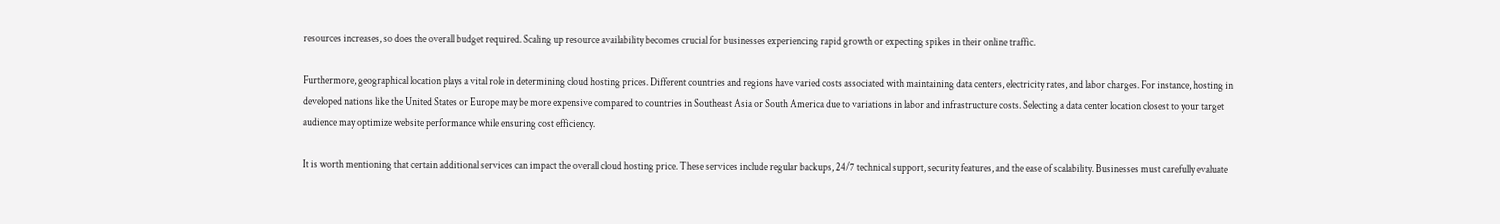resources increases, so does the overall budget required. Scaling up resource availability becomes crucial for businesses experiencing rapid growth or expecting spikes in their online traffic.

Furthermore, geographical location plays a vital role in determining cloud hosting prices. Different countries and regions have varied costs associated with maintaining data centers, electricity rates, and labor charges. For instance, hosting in developed nations like the United States or Europe may be more expensive compared to countries in Southeast Asia or South America due to variations in labor and infrastructure costs. Selecting a data center location closest to your target audience may optimize website performance while ensuring cost efficiency.

It is worth mentioning that certain additional services can impact the overall cloud hosting price. These services include regular backups, 24/7 technical support, security features, and the ease of scalability. Businesses must carefully evaluate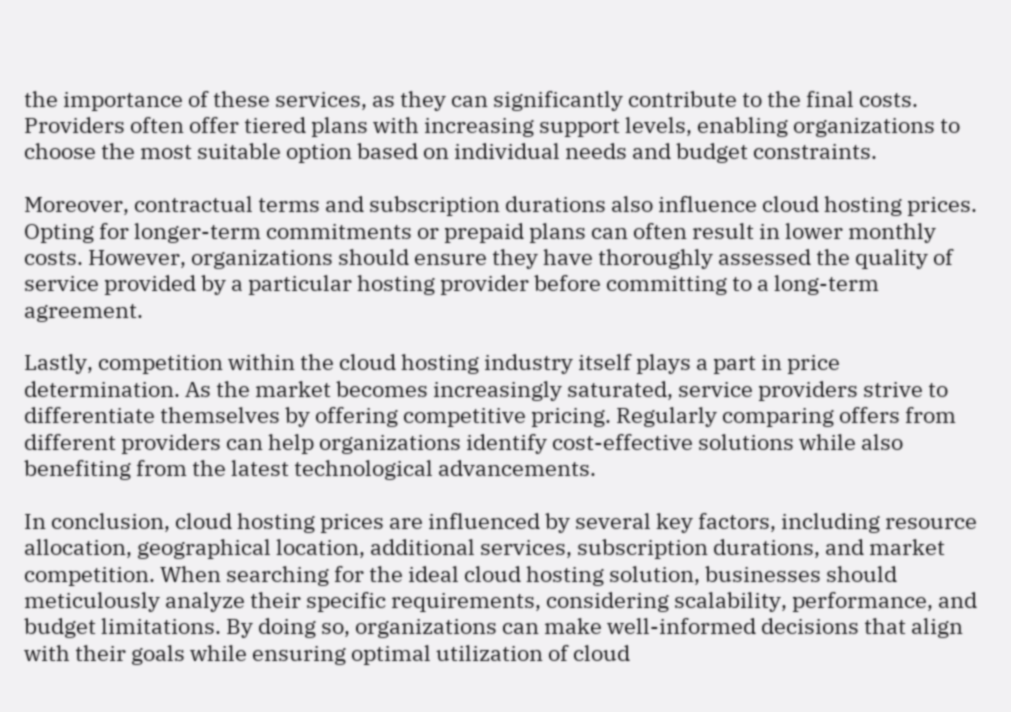the importance of these services, as they can significantly contribute to the final costs. Providers often offer tiered plans with increasing support levels, enabling organizations to choose the most suitable option based on individual needs and budget constraints.

Moreover, contractual terms and subscription durations also influence cloud hosting prices. Opting for longer-term commitments or prepaid plans can often result in lower monthly costs. However, organizations should ensure they have thoroughly assessed the quality of service provided by a particular hosting provider before committing to a long-term agreement.

Lastly, competition within the cloud hosting industry itself plays a part in price determination. As the market becomes increasingly saturated, service providers strive to differentiate themselves by offering competitive pricing. Regularly comparing offers from different providers can help organizations identify cost-effective solutions while also benefiting from the latest technological advancements.

In conclusion, cloud hosting prices are influenced by several key factors, including resource allocation, geographical location, additional services, subscription durations, and market competition. When searching for the ideal cloud hosting solution, businesses should meticulously analyze their specific requirements, considering scalability, performance, and budget limitations. By doing so, organizations can make well-informed decisions that align with their goals while ensuring optimal utilization of cloud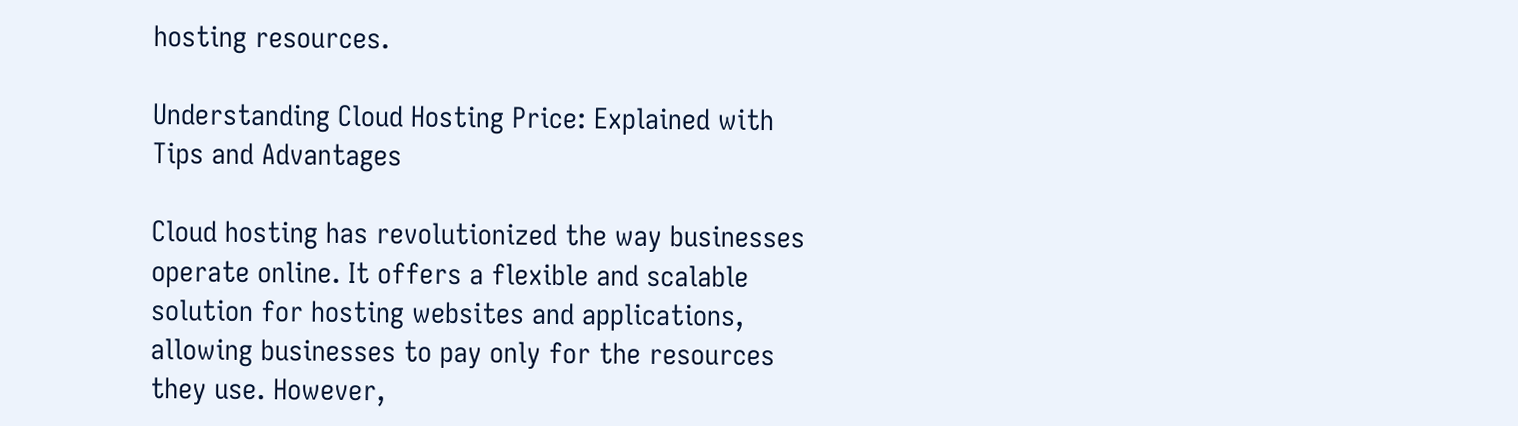hosting resources.

Understanding Cloud Hosting Price: Explained with Tips and Advantages

Cloud hosting has revolutionized the way businesses operate online. It offers a flexible and scalable solution for hosting websites and applications, allowing businesses to pay only for the resources they use. However,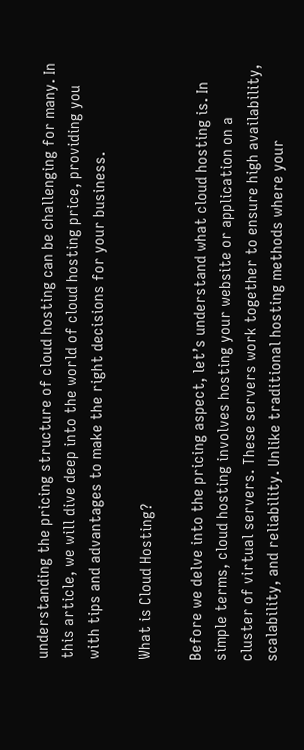understanding the pricing structure of cloud hosting can be challenging for many. In this article, we will dive deep into the world of cloud hosting price, providing you with tips and advantages to make the right decisions for your business.

What is Cloud Hosting?

Before we delve into the pricing aspect, let’s understand what cloud hosting is. In simple terms, cloud hosting involves hosting your website or application on a cluster of virtual servers. These servers work together to ensure high availability, scalability, and reliability. Unlike traditional hosting methods where your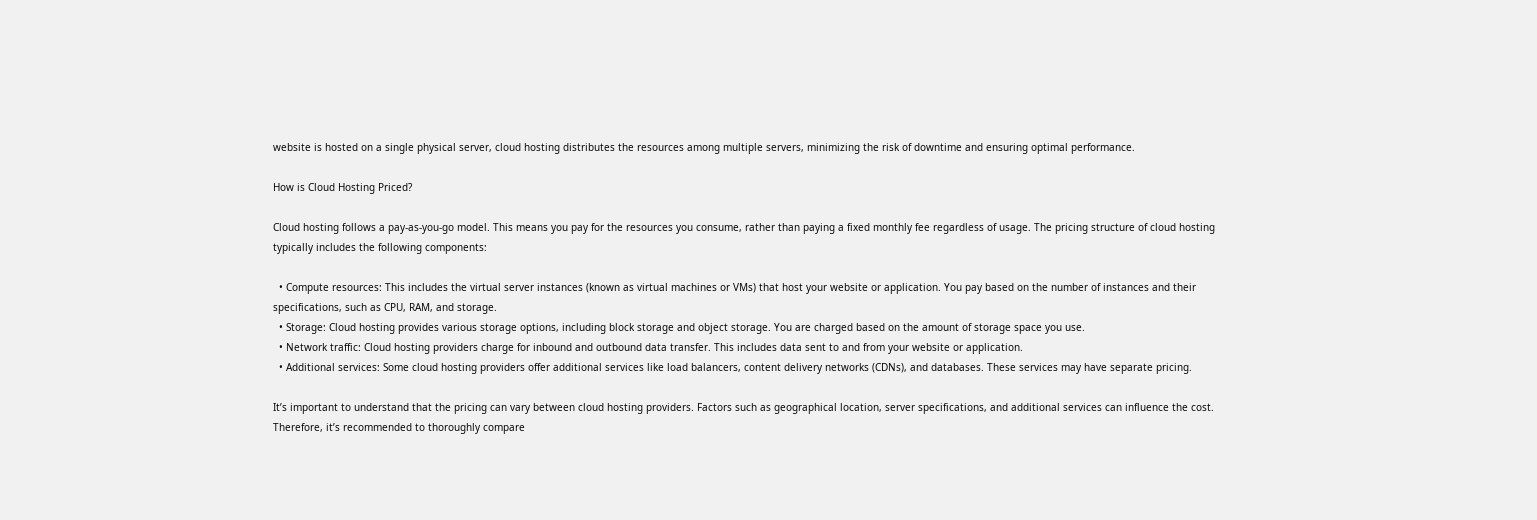website is hosted on a single physical server, cloud hosting distributes the resources among multiple servers, minimizing the risk of downtime and ensuring optimal performance.

How is Cloud Hosting Priced?

Cloud hosting follows a pay-as-you-go model. This means you pay for the resources you consume, rather than paying a fixed monthly fee regardless of usage. The pricing structure of cloud hosting typically includes the following components:

  • Compute resources: This includes the virtual server instances (known as virtual machines or VMs) that host your website or application. You pay based on the number of instances and their specifications, such as CPU, RAM, and storage.
  • Storage: Cloud hosting provides various storage options, including block storage and object storage. You are charged based on the amount of storage space you use.
  • Network traffic: Cloud hosting providers charge for inbound and outbound data transfer. This includes data sent to and from your website or application.
  • Additional services: Some cloud hosting providers offer additional services like load balancers, content delivery networks (CDNs), and databases. These services may have separate pricing.

It’s important to understand that the pricing can vary between cloud hosting providers. Factors such as geographical location, server specifications, and additional services can influence the cost. Therefore, it’s recommended to thoroughly compare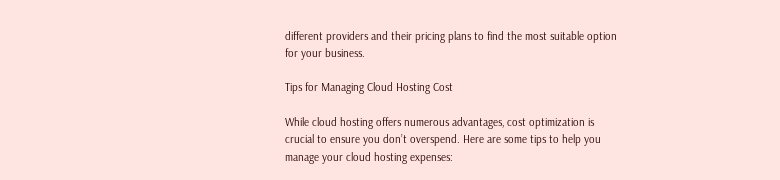different providers and their pricing plans to find the most suitable option for your business.

Tips for Managing Cloud Hosting Cost

While cloud hosting offers numerous advantages, cost optimization is crucial to ensure you don’t overspend. Here are some tips to help you manage your cloud hosting expenses: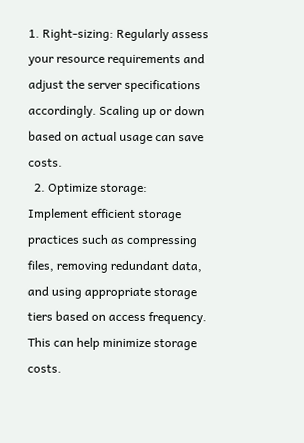1. Right-sizing: Regularly assess your resource requirements and adjust the server specifications accordingly. Scaling up or down based on actual usage can save costs.
  2. Optimize storage: Implement efficient storage practices such as compressing files, removing redundant data, and using appropriate storage tiers based on access frequency. This can help minimize storage costs.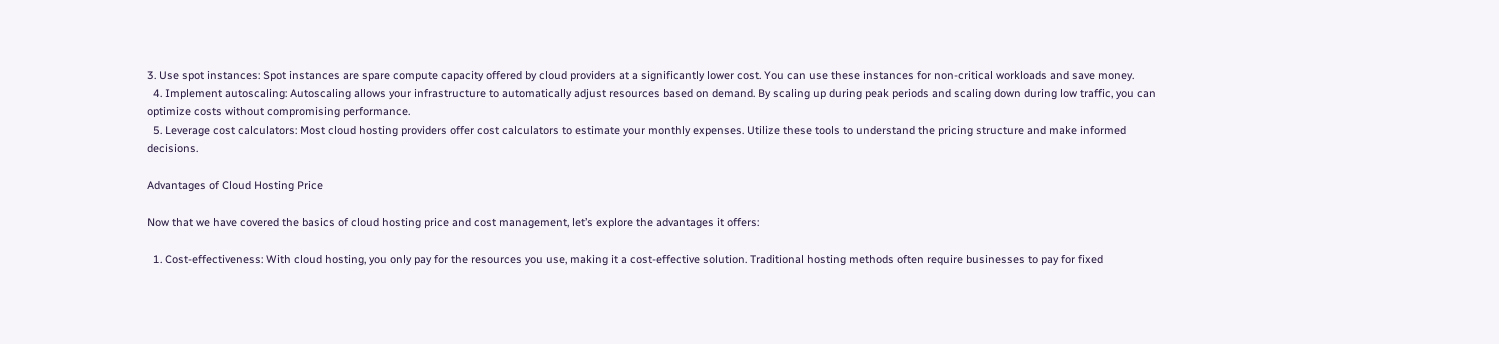3. Use spot instances: Spot instances are spare compute capacity offered by cloud providers at a significantly lower cost. You can use these instances for non-critical workloads and save money.
  4. Implement autoscaling: Autoscaling allows your infrastructure to automatically adjust resources based on demand. By scaling up during peak periods and scaling down during low traffic, you can optimize costs without compromising performance.
  5. Leverage cost calculators: Most cloud hosting providers offer cost calculators to estimate your monthly expenses. Utilize these tools to understand the pricing structure and make informed decisions.

Advantages of Cloud Hosting Price

Now that we have covered the basics of cloud hosting price and cost management, let’s explore the advantages it offers:

  1. Cost-effectiveness: With cloud hosting, you only pay for the resources you use, making it a cost-effective solution. Traditional hosting methods often require businesses to pay for fixed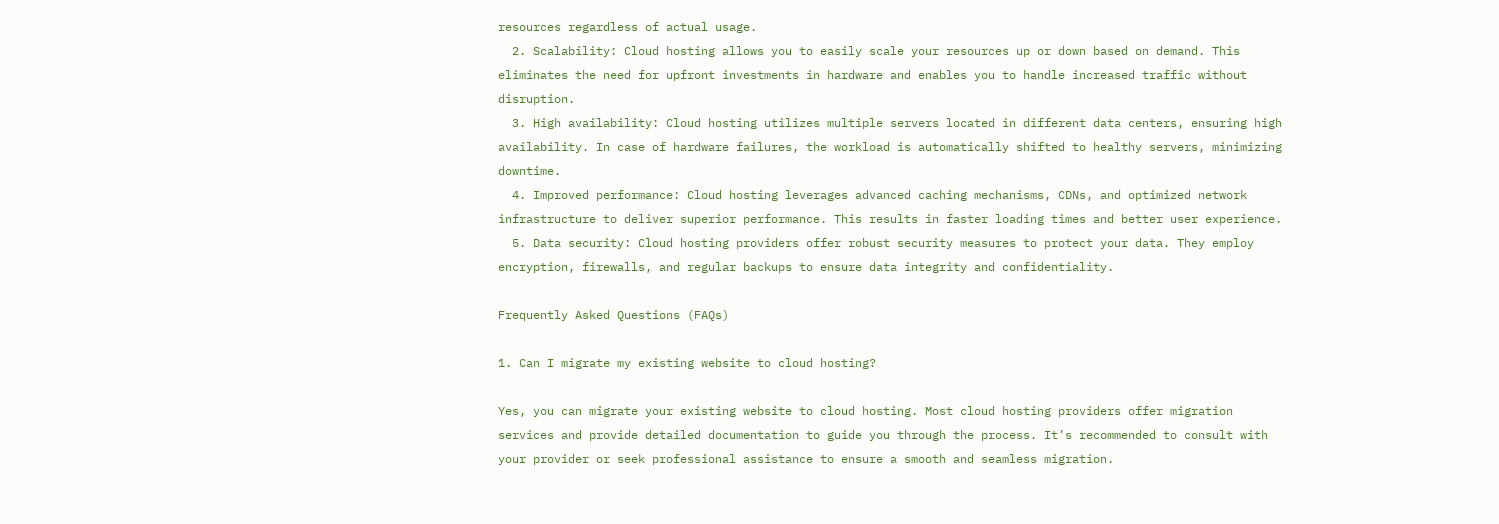resources regardless of actual usage.
  2. Scalability: Cloud hosting allows you to easily scale your resources up or down based on demand. This eliminates the need for upfront investments in hardware and enables you to handle increased traffic without disruption.
  3. High availability: Cloud hosting utilizes multiple servers located in different data centers, ensuring high availability. In case of hardware failures, the workload is automatically shifted to healthy servers, minimizing downtime.
  4. Improved performance: Cloud hosting leverages advanced caching mechanisms, CDNs, and optimized network infrastructure to deliver superior performance. This results in faster loading times and better user experience.
  5. Data security: Cloud hosting providers offer robust security measures to protect your data. They employ encryption, firewalls, and regular backups to ensure data integrity and confidentiality.

Frequently Asked Questions (FAQs)

1. Can I migrate my existing website to cloud hosting?

Yes, you can migrate your existing website to cloud hosting. Most cloud hosting providers offer migration services and provide detailed documentation to guide you through the process. It’s recommended to consult with your provider or seek professional assistance to ensure a smooth and seamless migration.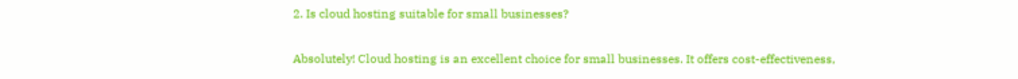2. Is cloud hosting suitable for small businesses?

Absolutely! Cloud hosting is an excellent choice for small businesses. It offers cost-effectiveness,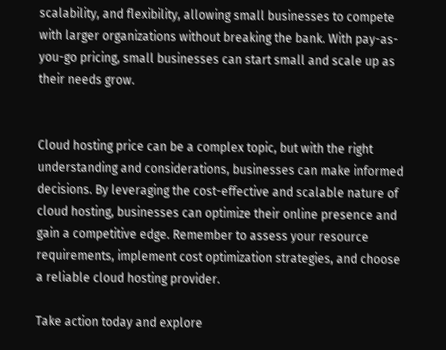scalability, and flexibility, allowing small businesses to compete with larger organizations without breaking the bank. With pay-as-you-go pricing, small businesses can start small and scale up as their needs grow.


Cloud hosting price can be a complex topic, but with the right understanding and considerations, businesses can make informed decisions. By leveraging the cost-effective and scalable nature of cloud hosting, businesses can optimize their online presence and gain a competitive edge. Remember to assess your resource requirements, implement cost optimization strategies, and choose a reliable cloud hosting provider.

Take action today and explore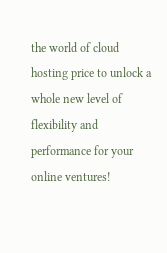the world of cloud hosting price to unlock a whole new level of flexibility and performance for your online ventures!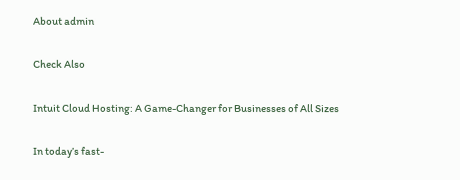About admin

Check Also

Intuit Cloud Hosting: A Game-Changer for Businesses of All Sizes

In today’s fast-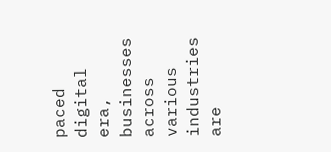paced digital era, businesses across various industries are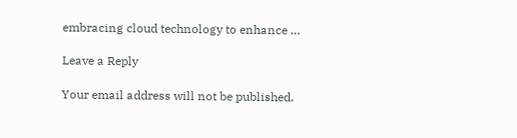embracing cloud technology to enhance …

Leave a Reply

Your email address will not be published.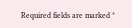Required fields are marked *